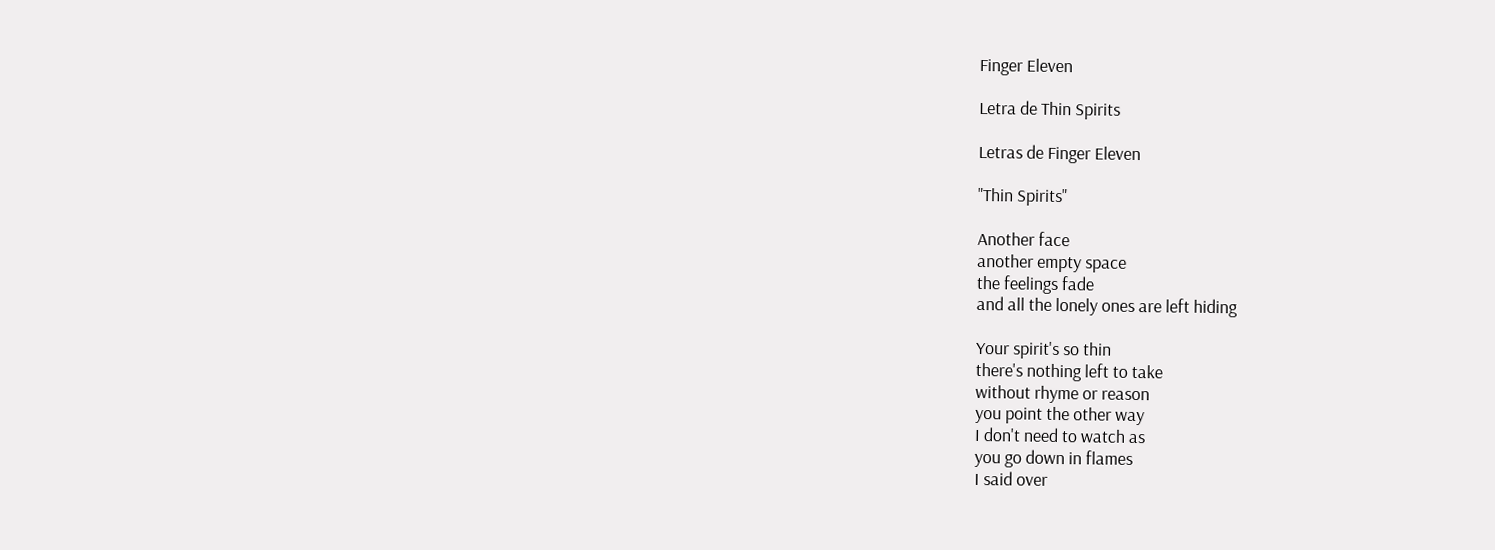Finger Eleven

Letra de Thin Spirits

Letras de Finger Eleven

"Thin Spirits"

Another face
another empty space
the feelings fade
and all the lonely ones are left hiding

Your spirit's so thin
there's nothing left to take
without rhyme or reason
you point the other way
I don't need to watch as
you go down in flames
I said over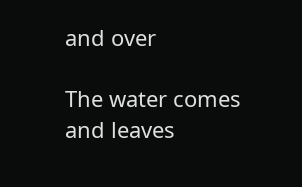and over

The water comes
and leaves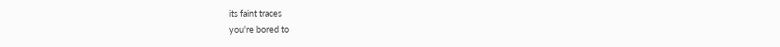its faint traces
you're bored to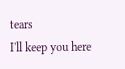tears
I'll keep you here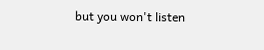but you won't listen